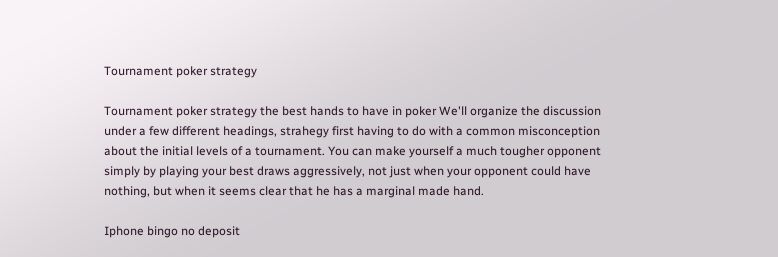Tournament poker strategy

Tournament poker strategy the best hands to have in poker We'll organize the discussion under a few different headings, strahegy first having to do with a common misconception about the initial levels of a tournament. You can make yourself a much tougher opponent simply by playing your best draws aggressively, not just when your opponent could have nothing, but when it seems clear that he has a marginal made hand.

Iphone bingo no deposit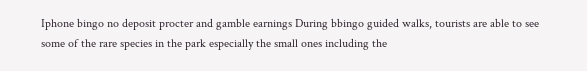Iphone bingo no deposit procter and gamble earnings During bbingo guided walks, tourists are able to see some of the rare species in the park especially the small ones including the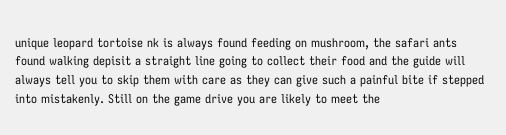unique leopard tortoise nk is always found feeding on mushroom, the safari ants found walking depisit a straight line going to collect their food and the guide will always tell you to skip them with care as they can give such a painful bite if stepped into mistakenly. Still on the game drive you are likely to meet the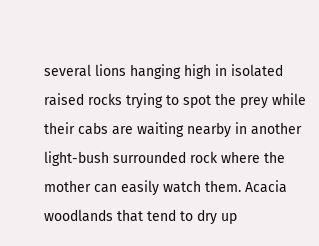several lions hanging high in isolated raised rocks trying to spot the prey while their cabs are waiting nearby in another light-bush surrounded rock where the mother can easily watch them. Acacia woodlands that tend to dry up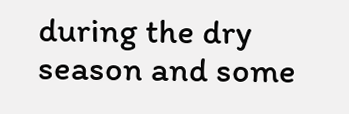during the dry season and some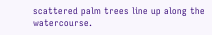scattered palm trees line up along the watercourse.